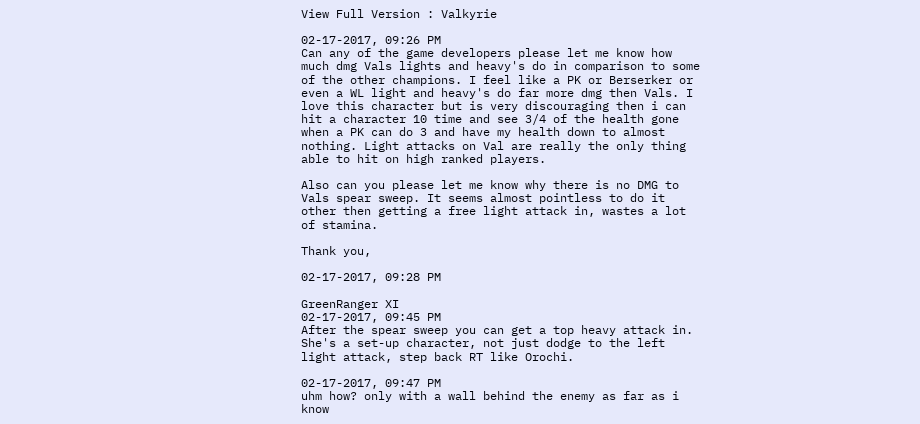View Full Version : Valkyrie

02-17-2017, 09:26 PM
Can any of the game developers please let me know how much dmg Vals lights and heavy's do in comparison to some of the other champions. I feel like a PK or Berserker or even a WL light and heavy's do far more dmg then Vals. I love this character but is very discouraging then i can hit a character 10 time and see 3/4 of the health gone when a PK can do 3 and have my health down to almost nothing. Light attacks on Val are really the only thing able to hit on high ranked players.

Also can you please let me know why there is no DMG to Vals spear sweep. It seems almost pointless to do it other then getting a free light attack in, wastes a lot of stamina.

Thank you,

02-17-2017, 09:28 PM

GreenRanger XI
02-17-2017, 09:45 PM
After the spear sweep you can get a top heavy attack in. She's a set-up character, not just dodge to the left light attack, step back RT like Orochi.

02-17-2017, 09:47 PM
uhm how? only with a wall behind the enemy as far as i know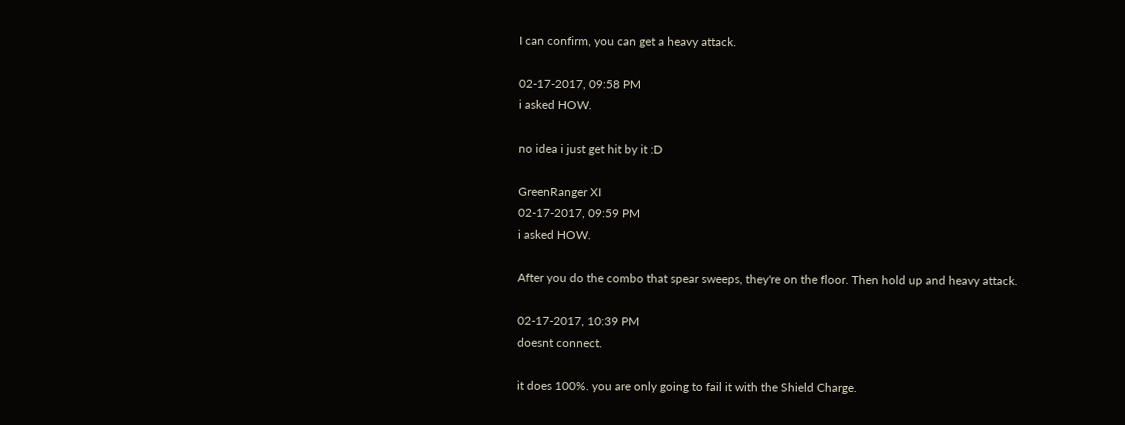I can confirm, you can get a heavy attack.

02-17-2017, 09:58 PM
i asked HOW.

no idea i just get hit by it :D

GreenRanger XI
02-17-2017, 09:59 PM
i asked HOW.

After you do the combo that spear sweeps, they're on the floor. Then hold up and heavy attack.

02-17-2017, 10:39 PM
doesnt connect.

it does 100%. you are only going to fail it with the Shield Charge.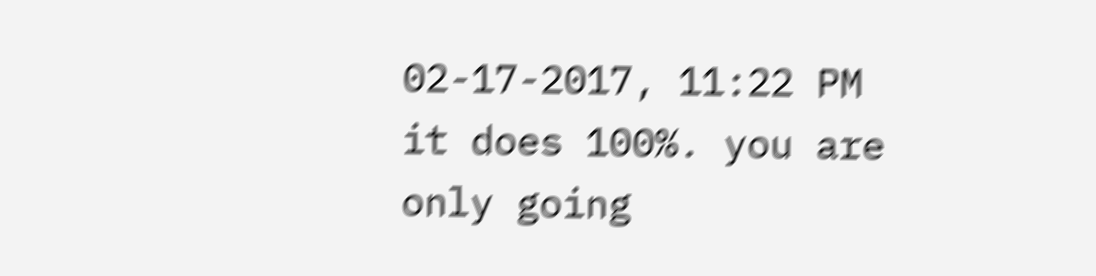02-17-2017, 11:22 PM
it does 100%. you are only going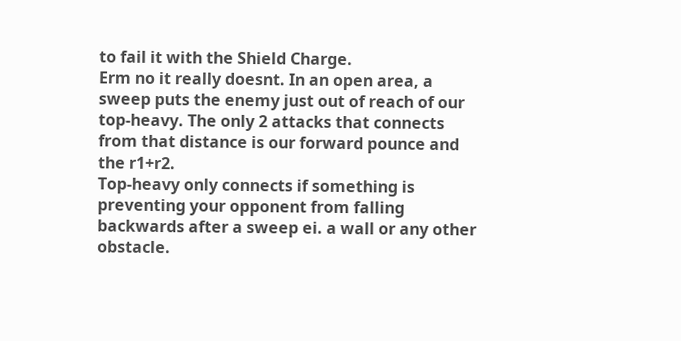to fail it with the Shield Charge.
Erm no it really doesnt. In an open area, a sweep puts the enemy just out of reach of our top-heavy. The only 2 attacks that connects from that distance is our forward pounce and the r1+r2.
Top-heavy only connects if something is preventing your opponent from falling backwards after a sweep ei. a wall or any other obstacle.